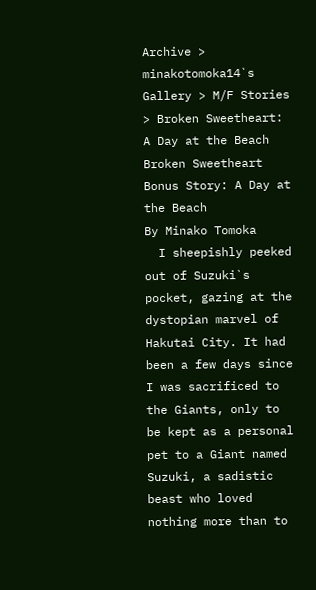Archive > minakotomoka14`s Gallery > M/F Stories > Broken Sweetheart: A Day at the Beach
Broken Sweetheart Bonus Story: A Day at the Beach
By Minako Tomoka
  I sheepishly peeked out of Suzuki`s pocket, gazing at the dystopian marvel of Hakutai City. It had been a few days since I was sacrificed to the Giants, only to be kept as a personal pet to a Giant named Suzuki, a sadistic beast who loved nothing more than to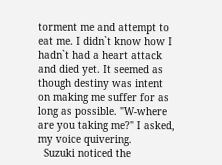torment me and attempt to eat me. I didn`t know how I hadn`t had a heart attack and died yet. It seemed as though destiny was intent on making me suffer for as long as possible. "W-where are you taking me?" I asked, my voice quivering.
  Suzuki noticed the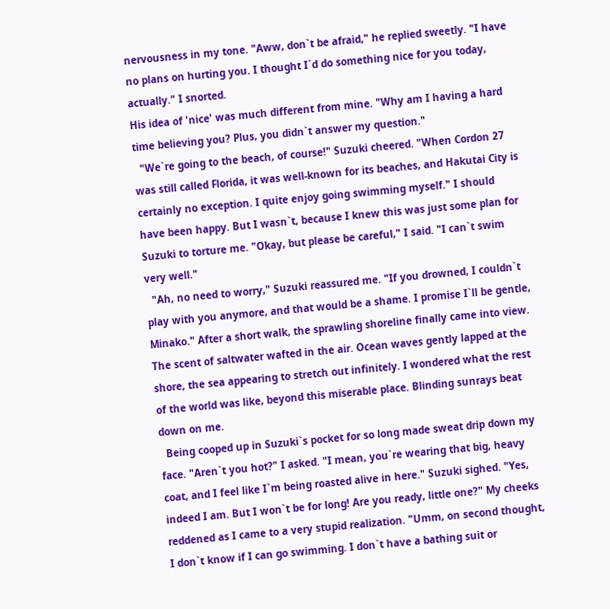nervousness in my tone. "Aww, don`t be afraid," he replied sweetly. "I have no plans on hurting you. I thought I`d do something nice for you today, actually." I snorted.
His idea of 'nice' was much different from mine. "Why am I having a hard time believing you? Plus, you didn`t answer my question."
  "We`re going to the beach, of course!" Suzuki cheered. "When Cordon 27 was still called Florida, it was well-known for its beaches, and Hakutai City is certainly no exception. I quite enjoy going swimming myself." I should have been happy. But I wasn`t, because I knew this was just some plan for Suzuki to torture me. "Okay, but please be careful," I said. "I can`t swim very well."
  "Ah, no need to worry," Suzuki reassured me. "If you drowned, I couldn`t play with you anymore, and that would be a shame. I promise I`ll be gentle, Minako." After a short walk, the sprawling shoreline finally came into view. The scent of saltwater wafted in the air. Ocean waves gently lapped at the shore, the sea appearing to stretch out infinitely. I wondered what the rest of the world was like, beyond this miserable place. Blinding sunrays beat down on me.
  Being cooped up in Suzuki`s pocket for so long made sweat drip down my face. "Aren`t you hot?" I asked. "I mean, you`re wearing that big, heavy coat, and I feel like I`m being roasted alive in here." Suzuki sighed. "Yes, indeed I am. But I won`t be for long! Are you ready, little one?" My cheeks reddened as I came to a very stupid realization. "Umm, on second thought, I don`t know if I can go swimming. I don`t have a bathing suit or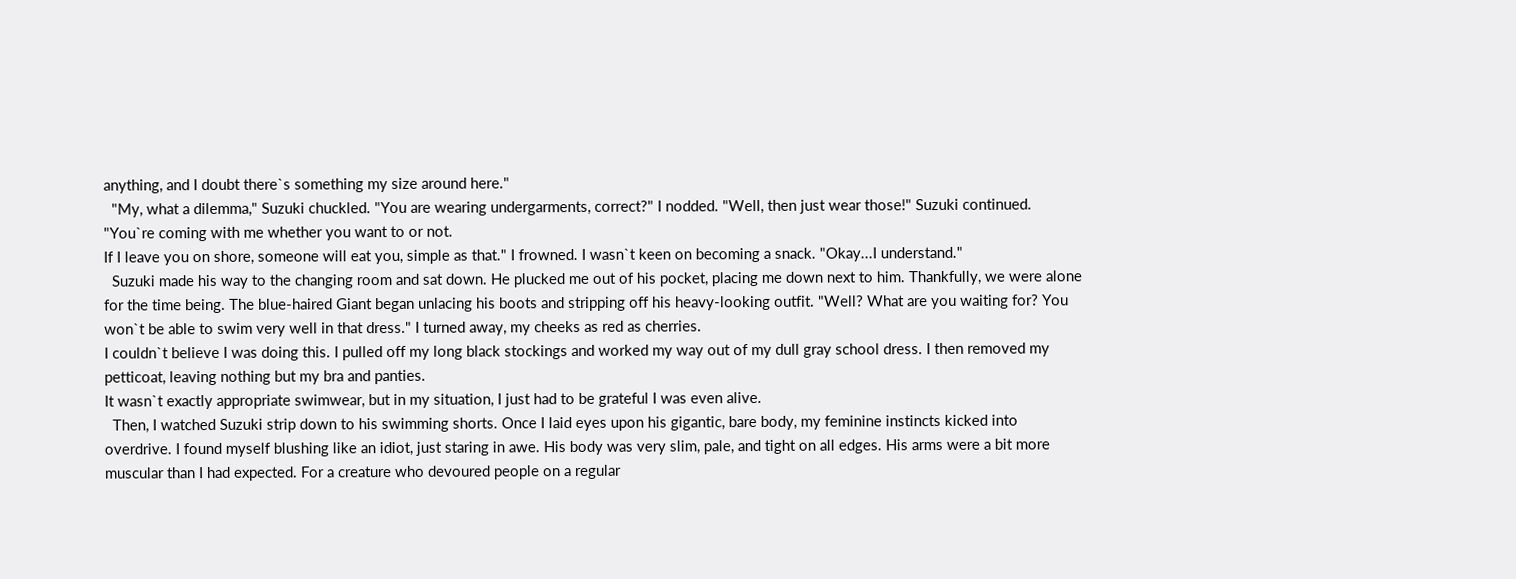anything, and I doubt there`s something my size around here."
  "My, what a dilemma," Suzuki chuckled. "You are wearing undergarments, correct?" I nodded. "Well, then just wear those!" Suzuki continued. "You`re coming with me whether you want to or not.
If I leave you on shore, someone will eat you, simple as that." I frowned. I wasn`t keen on becoming a snack. "Okay...I understand."
  Suzuki made his way to the changing room and sat down. He plucked me out of his pocket, placing me down next to him. Thankfully, we were alone for the time being. The blue-haired Giant began unlacing his boots and stripping off his heavy-looking outfit. "Well? What are you waiting for? You won`t be able to swim very well in that dress." I turned away, my cheeks as red as cherries.
I couldn`t believe I was doing this. I pulled off my long black stockings and worked my way out of my dull gray school dress. I then removed my petticoat, leaving nothing but my bra and panties.
It wasn`t exactly appropriate swimwear, but in my situation, I just had to be grateful I was even alive.
  Then, I watched Suzuki strip down to his swimming shorts. Once I laid eyes upon his gigantic, bare body, my feminine instincts kicked into overdrive. I found myself blushing like an idiot, just staring in awe. His body was very slim, pale, and tight on all edges. His arms were a bit more muscular than I had expected. For a creature who devoured people on a regular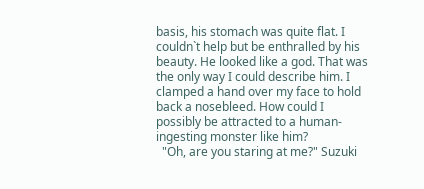basis, his stomach was quite flat. I couldn`t help but be enthralled by his beauty. He looked like a god. That was the only way I could describe him. I clamped a hand over my face to hold back a nosebleed. How could I possibly be attracted to a human-ingesting monster like him?
  "Oh, are you staring at me?" Suzuki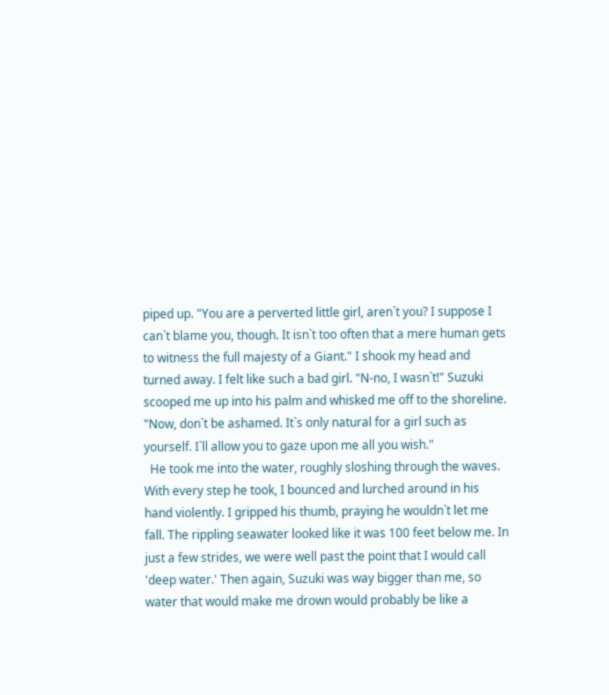piped up. "You are a perverted little girl, aren`t you? I suppose I can`t blame you, though. It isn`t too often that a mere human gets to witness the full majesty of a Giant." I shook my head and turned away. I felt like such a bad girl. "N-no, I wasn`t!" Suzuki scooped me up into his palm and whisked me off to the shoreline. "Now, don`t be ashamed. It`s only natural for a girl such as yourself. I`ll allow you to gaze upon me all you wish."
  He took me into the water, roughly sloshing through the waves. With every step he took, I bounced and lurched around in his hand violently. I gripped his thumb, praying he wouldn`t let me fall. The rippling seawater looked like it was 100 feet below me. In just a few strides, we were well past the point that I would call 'deep water.' Then again, Suzuki was way bigger than me, so water that would make me drown would probably be like a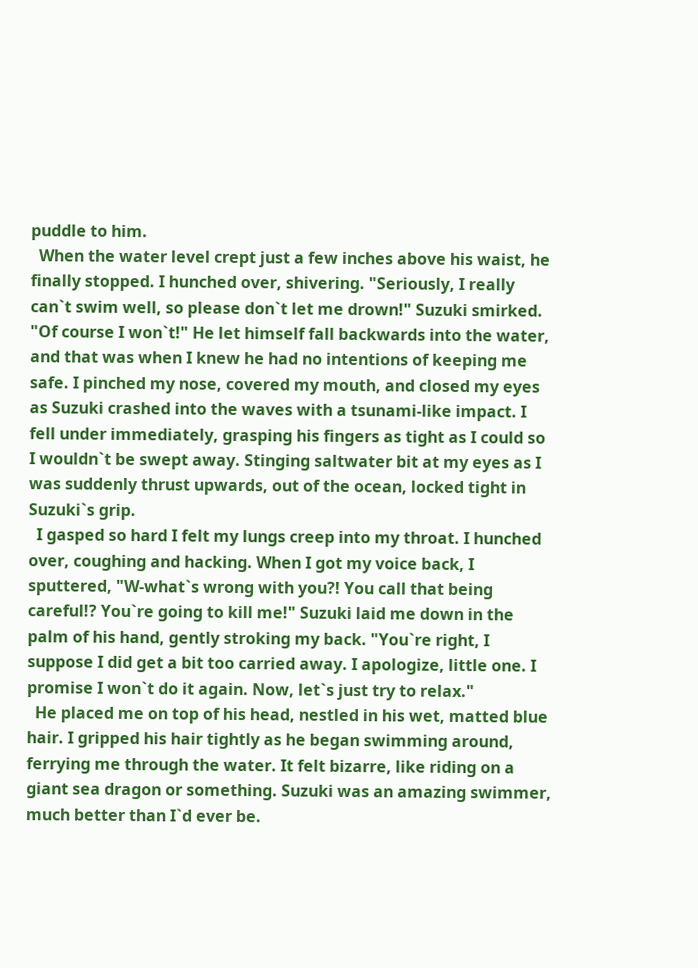puddle to him.
  When the water level crept just a few inches above his waist, he finally stopped. I hunched over, shivering. "Seriously, I really can`t swim well, so please don`t let me drown!" Suzuki smirked. "Of course I won`t!" He let himself fall backwards into the water, and that was when I knew he had no intentions of keeping me safe. I pinched my nose, covered my mouth, and closed my eyes as Suzuki crashed into the waves with a tsunami-like impact. I fell under immediately, grasping his fingers as tight as I could so I wouldn`t be swept away. Stinging saltwater bit at my eyes as I was suddenly thrust upwards, out of the ocean, locked tight in Suzuki`s grip.
  I gasped so hard I felt my lungs creep into my throat. I hunched over, coughing and hacking. When I got my voice back, I sputtered, "W-what`s wrong with you?! You call that being careful!? You`re going to kill me!" Suzuki laid me down in the palm of his hand, gently stroking my back. "You`re right, I suppose I did get a bit too carried away. I apologize, little one. I promise I won`t do it again. Now, let`s just try to relax."
  He placed me on top of his head, nestled in his wet, matted blue hair. I gripped his hair tightly as he began swimming around, ferrying me through the water. It felt bizarre, like riding on a giant sea dragon or something. Suzuki was an amazing swimmer, much better than I`d ever be.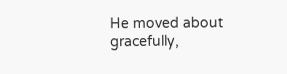He moved about gracefully,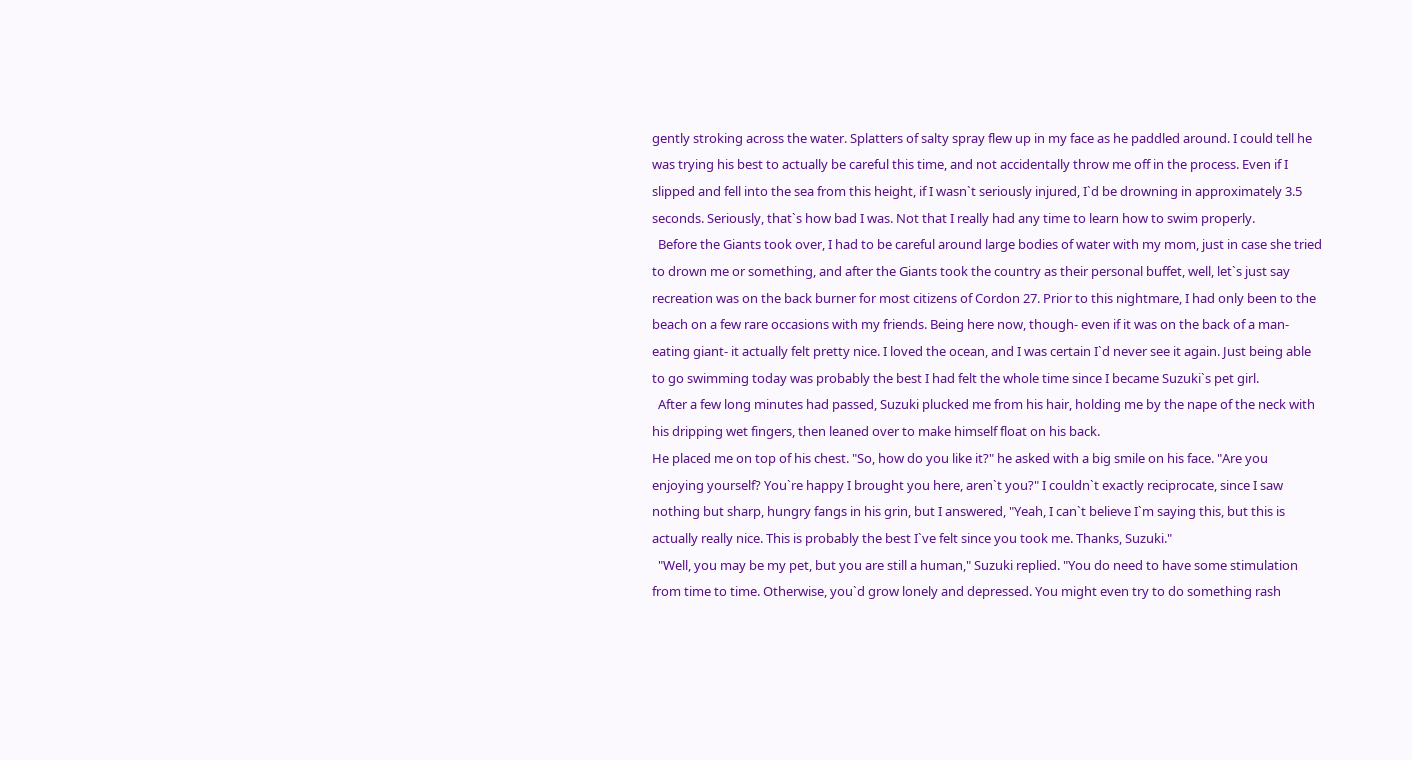gently stroking across the water. Splatters of salty spray flew up in my face as he paddled around. I could tell he was trying his best to actually be careful this time, and not accidentally throw me off in the process. Even if I slipped and fell into the sea from this height, if I wasn`t seriously injured, I`d be drowning in approximately 3.5 seconds. Seriously, that`s how bad I was. Not that I really had any time to learn how to swim properly.
  Before the Giants took over, I had to be careful around large bodies of water with my mom, just in case she tried to drown me or something, and after the Giants took the country as their personal buffet, well, let`s just say recreation was on the back burner for most citizens of Cordon 27. Prior to this nightmare, I had only been to the beach on a few rare occasions with my friends. Being here now, though- even if it was on the back of a man-eating giant- it actually felt pretty nice. I loved the ocean, and I was certain I`d never see it again. Just being able to go swimming today was probably the best I had felt the whole time since I became Suzuki`s pet girl.
  After a few long minutes had passed, Suzuki plucked me from his hair, holding me by the nape of the neck with his dripping wet fingers, then leaned over to make himself float on his back.
He placed me on top of his chest. "So, how do you like it?" he asked with a big smile on his face. "Are you enjoying yourself? You`re happy I brought you here, aren`t you?" I couldn`t exactly reciprocate, since I saw nothing but sharp, hungry fangs in his grin, but I answered, "Yeah, I can`t believe I`m saying this, but this is actually really nice. This is probably the best I`ve felt since you took me. Thanks, Suzuki."
  "Well, you may be my pet, but you are still a human," Suzuki replied. "You do need to have some stimulation from time to time. Otherwise, you`d grow lonely and depressed. You might even try to do something rash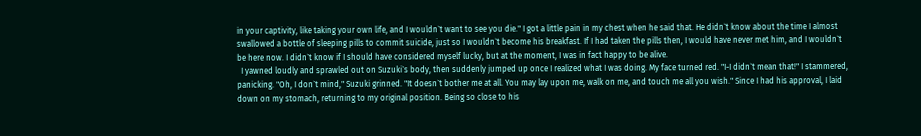in your captivity, like taking your own life, and I wouldn`t want to see you die." I got a little pain in my chest when he said that. He didn`t know about the time I almost swallowed a bottle of sleeping pills to commit suicide, just so I wouldn`t become his breakfast. If I had taken the pills then, I would have never met him, and I wouldn`t be here now. I didn`t know if I should have considered myself lucky, but at the moment, I was in fact happy to be alive.
  I yawned loudly and sprawled out on Suzuki`s body, then suddenly jumped up once I realized what I was doing. My face turned red. "I-I didn`t mean that!" I stammered, panicking. "Oh, I don`t mind," Suzuki grinned. "It doesn`t bother me at all. You may lay upon me, walk on me, and touch me all you wish." Since I had his approval, I laid down on my stomach, returning to my original position. Being so close to his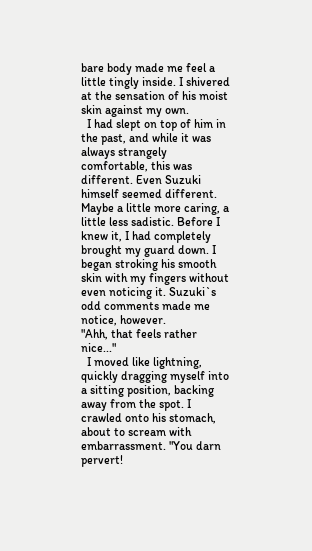bare body made me feel a little tingly inside. I shivered at the sensation of his moist skin against my own.
  I had slept on top of him in the past, and while it was always strangely comfortable, this was different. Even Suzuki himself seemed different. Maybe a little more caring, a little less sadistic. Before I knew it, I had completely brought my guard down. I began stroking his smooth skin with my fingers without even noticing it. Suzuki`s odd comments made me notice, however.
"Ahh, that feels rather nice..."
  I moved like lightning, quickly dragging myself into a sitting position, backing away from the spot. I crawled onto his stomach, about to scream with embarrassment. "You darn pervert!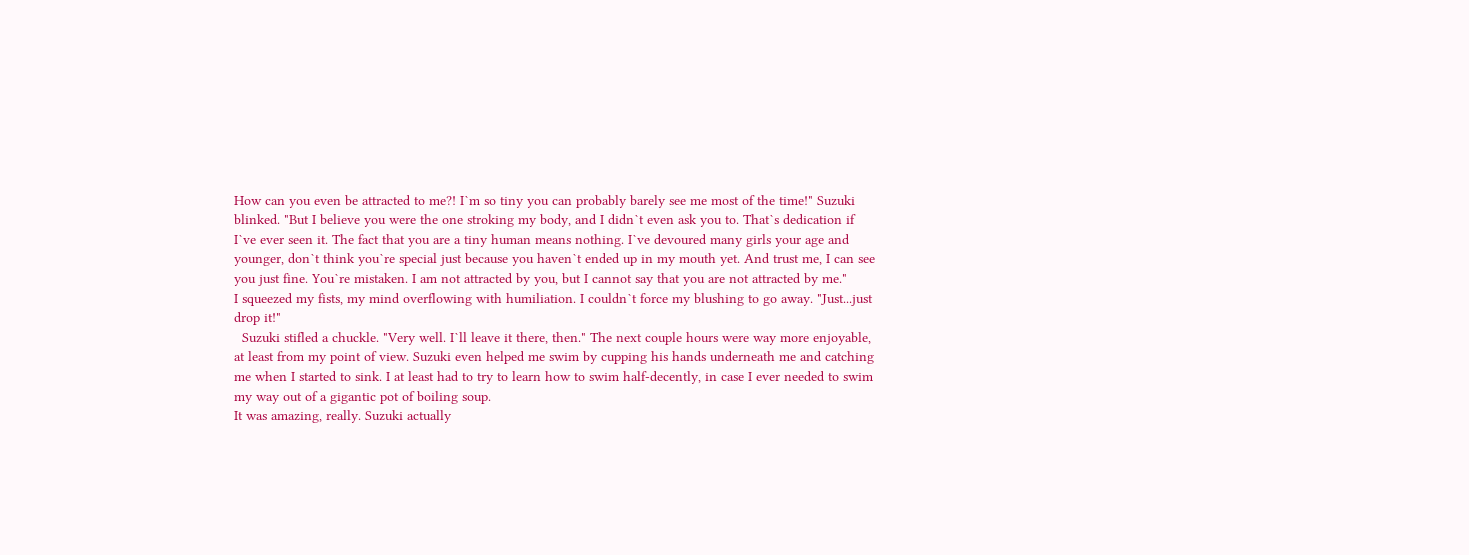How can you even be attracted to me?! I`m so tiny you can probably barely see me most of the time!" Suzuki blinked. "But I believe you were the one stroking my body, and I didn`t even ask you to. That`s dedication if I`ve ever seen it. The fact that you are a tiny human means nothing. I`ve devoured many girls your age and younger, don`t think you`re special just because you haven`t ended up in my mouth yet. And trust me, I can see you just fine. You`re mistaken. I am not attracted by you, but I cannot say that you are not attracted by me."
I squeezed my fists, my mind overflowing with humiliation. I couldn`t force my blushing to go away. "Just...just drop it!"
  Suzuki stifled a chuckle. "Very well. I`ll leave it there, then." The next couple hours were way more enjoyable, at least from my point of view. Suzuki even helped me swim by cupping his hands underneath me and catching me when I started to sink. I at least had to try to learn how to swim half-decently, in case I ever needed to swim my way out of a gigantic pot of boiling soup.
It was amazing, really. Suzuki actually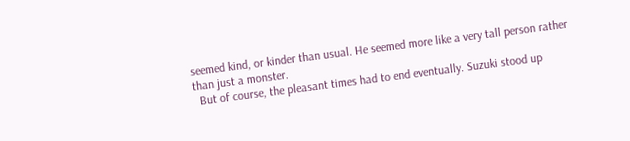seemed kind, or kinder than usual. He seemed more like a very tall person rather than just a monster.
  But of course, the pleasant times had to end eventually. Suzuki stood up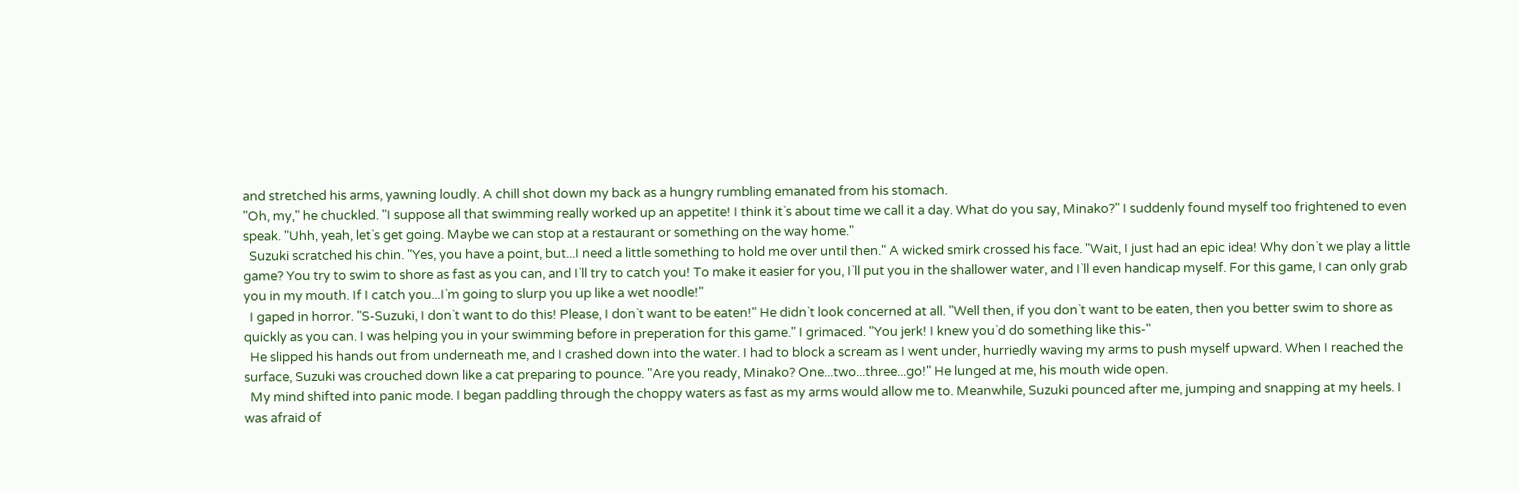and stretched his arms, yawning loudly. A chill shot down my back as a hungry rumbling emanated from his stomach.
"Oh, my," he chuckled. "I suppose all that swimming really worked up an appetite! I think it`s about time we call it a day. What do you say, Minako?" I suddenly found myself too frightened to even speak. "Uhh, yeah, let`s get going. Maybe we can stop at a restaurant or something on the way home."
  Suzuki scratched his chin. "Yes, you have a point, but...I need a little something to hold me over until then." A wicked smirk crossed his face. "Wait, I just had an epic idea! Why don`t we play a little game? You try to swim to shore as fast as you can, and I`ll try to catch you! To make it easier for you, I`ll put you in the shallower water, and I`ll even handicap myself. For this game, I can only grab you in my mouth. If I catch you...I`m going to slurp you up like a wet noodle!"
  I gaped in horror. "S-Suzuki, I don`t want to do this! Please, I don`t want to be eaten!" He didn`t look concerned at all. "Well then, if you don`t want to be eaten, then you better swim to shore as quickly as you can. I was helping you in your swimming before in preperation for this game." I grimaced. "You jerk! I knew you`d do something like this-"
  He slipped his hands out from underneath me, and I crashed down into the water. I had to block a scream as I went under, hurriedly waving my arms to push myself upward. When I reached the surface, Suzuki was crouched down like a cat preparing to pounce. "Are you ready, Minako? One...two...three...go!" He lunged at me, his mouth wide open.
  My mind shifted into panic mode. I began paddling through the choppy waters as fast as my arms would allow me to. Meanwhile, Suzuki pounced after me, jumping and snapping at my heels. I was afraid of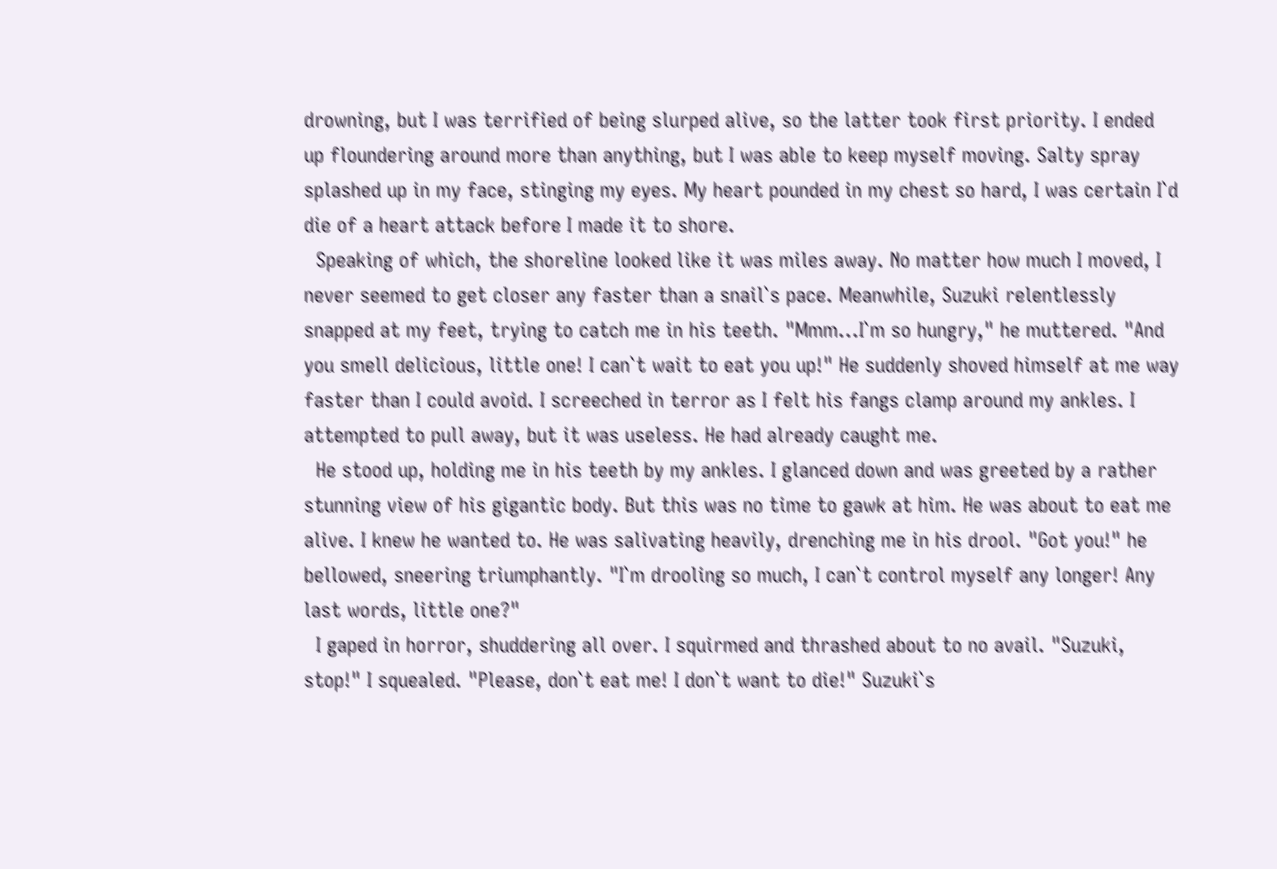drowning, but I was terrified of being slurped alive, so the latter took first priority. I ended up floundering around more than anything, but I was able to keep myself moving. Salty spray splashed up in my face, stinging my eyes. My heart pounded in my chest so hard, I was certain I`d die of a heart attack before I made it to shore.
  Speaking of which, the shoreline looked like it was miles away. No matter how much I moved, I never seemed to get closer any faster than a snail`s pace. Meanwhile, Suzuki relentlessly snapped at my feet, trying to catch me in his teeth. "Mmm...I`m so hungry," he muttered. "And you smell delicious, little one! I can`t wait to eat you up!" He suddenly shoved himself at me way faster than I could avoid. I screeched in terror as I felt his fangs clamp around my ankles. I attempted to pull away, but it was useless. He had already caught me.
  He stood up, holding me in his teeth by my ankles. I glanced down and was greeted by a rather stunning view of his gigantic body. But this was no time to gawk at him. He was about to eat me alive. I knew he wanted to. He was salivating heavily, drenching me in his drool. "Got you!" he bellowed, sneering triumphantly. "I`m drooling so much, I can`t control myself any longer! Any last words, little one?"
  I gaped in horror, shuddering all over. I squirmed and thrashed about to no avail. "Suzuki, stop!" I squealed. "Please, don`t eat me! I don`t want to die!" Suzuki`s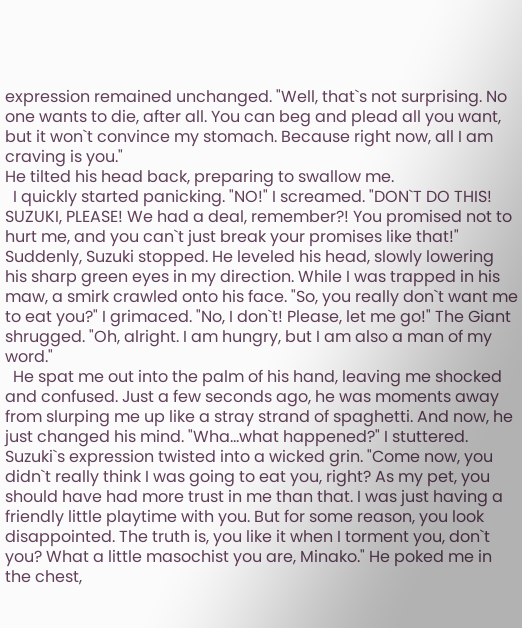expression remained unchanged. "Well, that`s not surprising. No one wants to die, after all. You can beg and plead all you want, but it won`t convince my stomach. Because right now, all I am craving is you."
He tilted his head back, preparing to swallow me.
  I quickly started panicking. "NO!" I screamed. "DON`T DO THIS! SUZUKI, PLEASE! We had a deal, remember?! You promised not to hurt me, and you can`t just break your promises like that!" Suddenly, Suzuki stopped. He leveled his head, slowly lowering his sharp green eyes in my direction. While I was trapped in his maw, a smirk crawled onto his face. "So, you really don`t want me to eat you?" I grimaced. "No, I don`t! Please, let me go!" The Giant shrugged. "Oh, alright. I am hungry, but I am also a man of my word."
  He spat me out into the palm of his hand, leaving me shocked and confused. Just a few seconds ago, he was moments away from slurping me up like a stray strand of spaghetti. And now, he just changed his mind. "Wha...what happened?" I stuttered. Suzuki`s expression twisted into a wicked grin. "Come now, you didn`t really think I was going to eat you, right? As my pet, you should have had more trust in me than that. I was just having a friendly little playtime with you. But for some reason, you look disappointed. The truth is, you like it when I torment you, don`t you? What a little masochist you are, Minako." He poked me in the chest,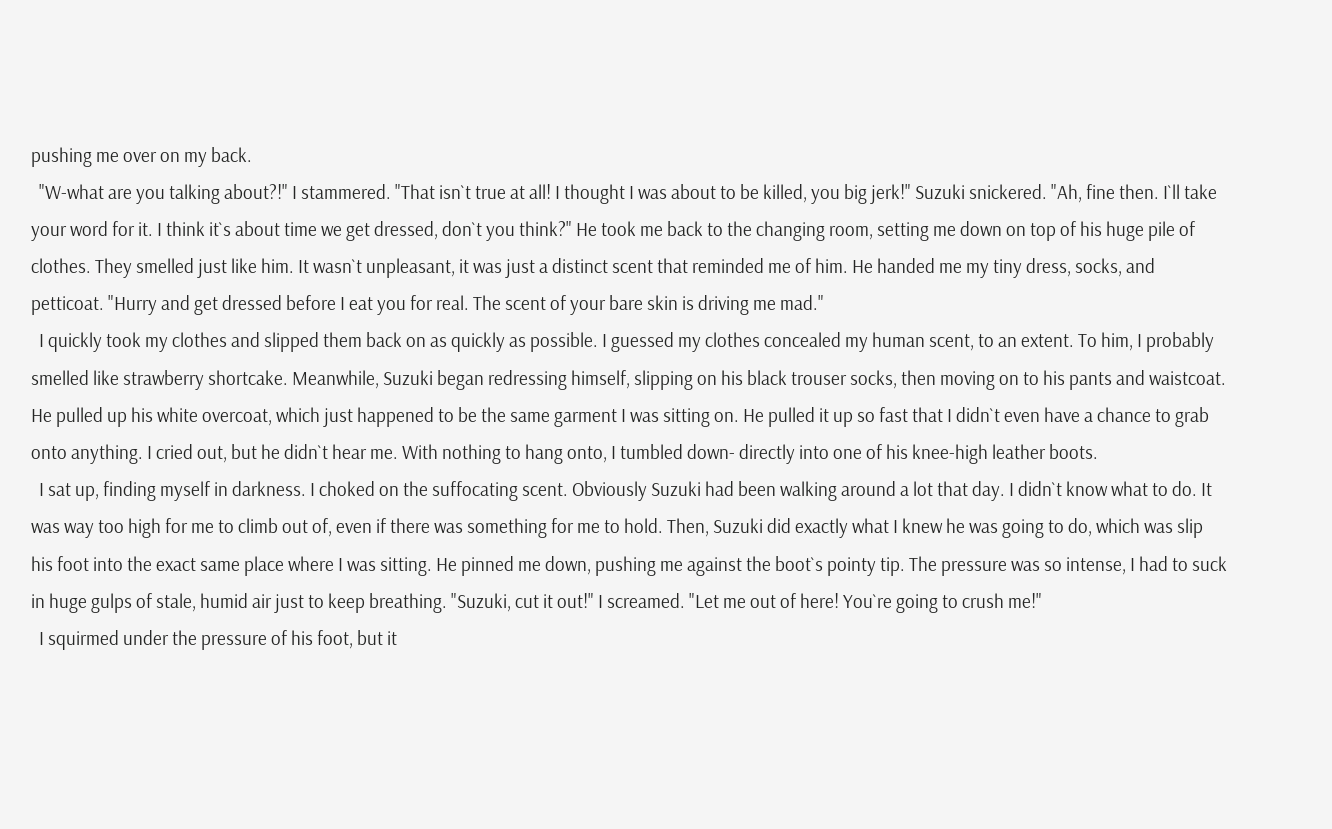pushing me over on my back.
  "W-what are you talking about?!" I stammered. "That isn`t true at all! I thought I was about to be killed, you big jerk!" Suzuki snickered. "Ah, fine then. I`ll take your word for it. I think it`s about time we get dressed, don`t you think?" He took me back to the changing room, setting me down on top of his huge pile of clothes. They smelled just like him. It wasn`t unpleasant, it was just a distinct scent that reminded me of him. He handed me my tiny dress, socks, and petticoat. "Hurry and get dressed before I eat you for real. The scent of your bare skin is driving me mad."
  I quickly took my clothes and slipped them back on as quickly as possible. I guessed my clothes concealed my human scent, to an extent. To him, I probably smelled like strawberry shortcake. Meanwhile, Suzuki began redressing himself, slipping on his black trouser socks, then moving on to his pants and waistcoat. He pulled up his white overcoat, which just happened to be the same garment I was sitting on. He pulled it up so fast that I didn`t even have a chance to grab onto anything. I cried out, but he didn`t hear me. With nothing to hang onto, I tumbled down- directly into one of his knee-high leather boots.
  I sat up, finding myself in darkness. I choked on the suffocating scent. Obviously Suzuki had been walking around a lot that day. I didn`t know what to do. It was way too high for me to climb out of, even if there was something for me to hold. Then, Suzuki did exactly what I knew he was going to do, which was slip his foot into the exact same place where I was sitting. He pinned me down, pushing me against the boot`s pointy tip. The pressure was so intense, I had to suck in huge gulps of stale, humid air just to keep breathing. "Suzuki, cut it out!" I screamed. "Let me out of here! You`re going to crush me!"
  I squirmed under the pressure of his foot, but it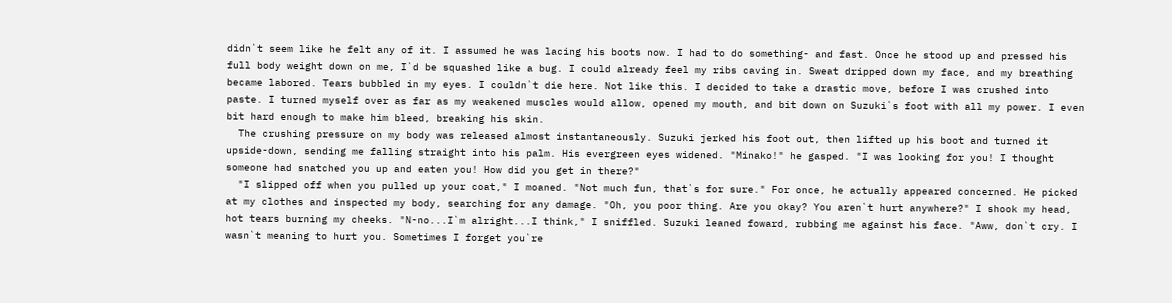didn`t seem like he felt any of it. I assumed he was lacing his boots now. I had to do something- and fast. Once he stood up and pressed his full body weight down on me, I`d be squashed like a bug. I could already feel my ribs caving in. Sweat dripped down my face, and my breathing became labored. Tears bubbled in my eyes. I couldn`t die here. Not like this. I decided to take a drastic move, before I was crushed into paste. I turned myself over as far as my weakened muscles would allow, opened my mouth, and bit down on Suzuki`s foot with all my power. I even bit hard enough to make him bleed, breaking his skin.
  The crushing pressure on my body was released almost instantaneously. Suzuki jerked his foot out, then lifted up his boot and turned it upside-down, sending me falling straight into his palm. His evergreen eyes widened. "Minako!" he gasped. "I was looking for you! I thought someone had snatched you up and eaten you! How did you get in there?"
  "I slipped off when you pulled up your coat," I moaned. "Not much fun, that`s for sure." For once, he actually appeared concerned. He picked at my clothes and inspected my body, searching for any damage. "Oh, you poor thing. Are you okay? You aren`t hurt anywhere?" I shook my head, hot tears burning my cheeks. "N-no...I`m alright...I think," I sniffled. Suzuki leaned foward, rubbing me against his face. "Aww, don`t cry. I wasn`t meaning to hurt you. Sometimes I forget you`re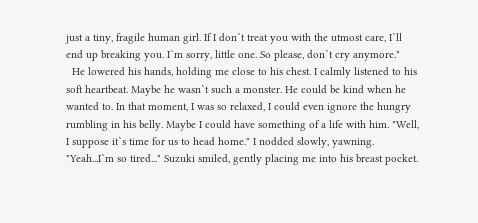just a tiny, fragile human girl. If I don`t treat you with the utmost care, I`ll end up breaking you. I`m sorry, little one. So please, don`t cry anymore."
  He lowered his hands, holding me close to his chest. I calmly listened to his soft heartbeat. Maybe he wasn`t such a monster. He could be kind when he wanted to. In that moment, I was so relaxed, I could even ignore the hungry rumbling in his belly. Maybe I could have something of a life with him. "Well, I suppose it`s time for us to head home." I nodded slowly, yawning. "Yeah...I`m so tired..." Suzuki smiled, gently placing me into his breast pocket.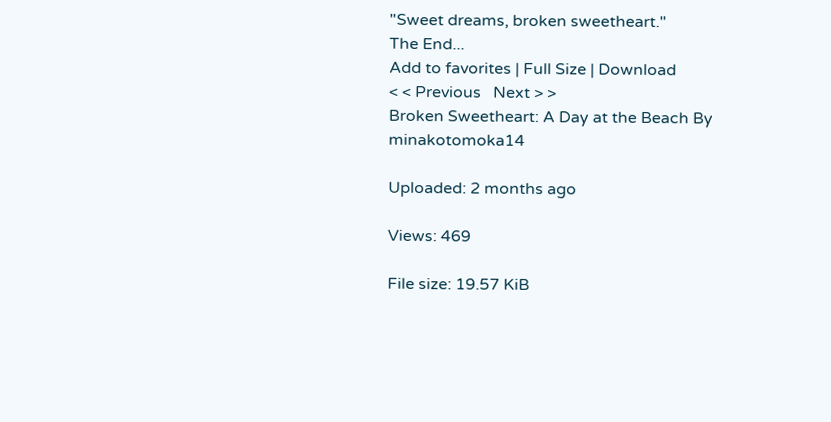"Sweet dreams, broken sweetheart."
The End...
Add to favorites | Full Size | Download
< < Previous   Next > >
Broken Sweetheart: A Day at the Beach By minakotomoka14

Uploaded: 2 months ago

Views: 469

File size: 19.57 KiB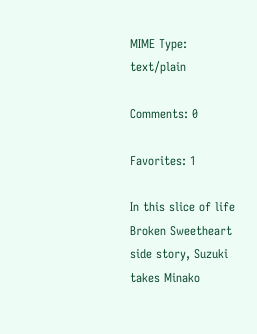MIME Type: text/plain

Comments: 0

Favorites: 1

In this slice of life Broken Sweetheart side story, Suzuki takes Minako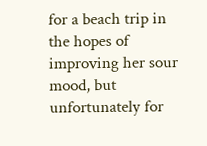for a beach trip in the hopes of improving her sour mood, but unfortunately for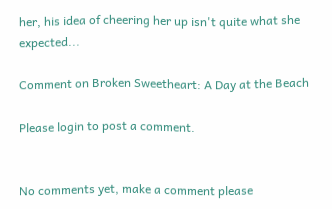her, his idea of cheering her up isn't quite what she expected...

Comment on Broken Sweetheart: A Day at the Beach

Please login to post a comment.


No comments yet, make a comment please